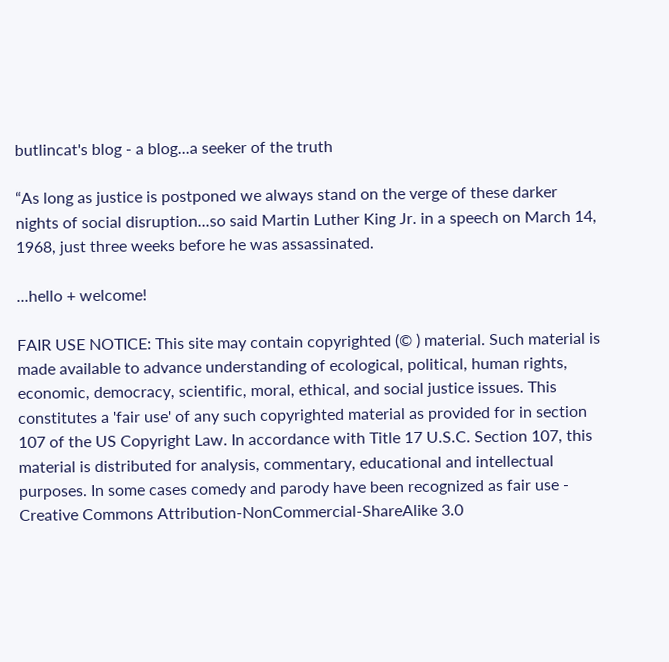butlincat's blog - a blog...a seeker of the truth

“As long as justice is postponed we always stand on the verge of these darker nights of social disruption...so said Martin Luther King Jr. in a speech on March 14, 1968, just three weeks before he was assassinated.

...hello + welcome!

FAIR USE NOTICE: This site may contain copyrighted (© ) material. Such material is made available to advance understanding of ecological, political, human rights, economic, democracy, scientific, moral, ethical, and social justice issues. This constitutes a 'fair use' of any such copyrighted material as provided for in section 107 of the US Copyright Law. In accordance with Title 17 U.S.C. Section 107, this material is distributed for analysis, commentary, educational and intellectual purposes. In some cases comedy and parody have been recognized as fair use - Creative Commons Attribution-NonCommercial-ShareAlike 3.0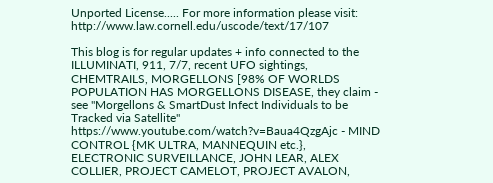Unported License..... For more information please visit: http://www.law.cornell.edu/uscode/text/17/107

This blog is for regular updates + info connected to the ILLUMINATI, 911, 7/7, recent UFO sightings, CHEMTRAILS, MORGELLONS [98% OF WORLDS POPULATION HAS MORGELLONS DISEASE, they claim - see "Morgellons & SmartDust Infect Individuals to be Tracked via Satellite" https://www.youtube.com/watch?v=Baua4QzgAjc - MIND CONTROL {MK ULTRA, MANNEQUIN etc.}, ELECTRONIC SURVEILLANCE, JOHN LEAR, ALEX COLLIER, PROJECT CAMELOT, PROJECT AVALON,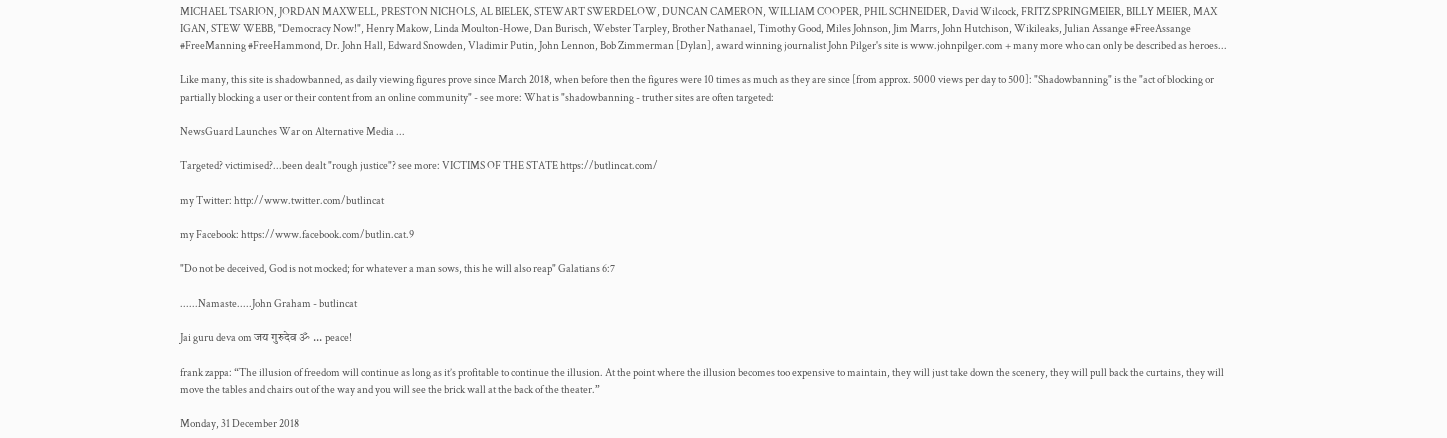MICHAEL TSARION, JORDAN MAXWELL, PRESTON NICHOLS, AL BIELEK, STEWART SWERDELOW, DUNCAN CAMERON, WILLIAM COOPER, PHIL SCHNEIDER, David Wilcock, FRITZ SPRINGMEIER, BILLY MEIER, MAX IGAN, STEW WEBB, "Democracy Now!", Henry Makow, Linda Moulton-Howe, Dan Burisch, Webster Tarpley, Brother Nathanael, Timothy Good, Miles Johnson, Jim Marrs, John Hutchison, Wikileaks, Julian Assange #FreeAssange #FreeManning #FreeHammond, Dr. John Hall, Edward Snowden, Vladimir Putin, John Lennon, Bob Zimmerman [Dylan], award winning journalist John Pilger's site is www.johnpilger.com + many more who can only be described as heroes...

Like many, this site is shadowbanned, as daily viewing figures prove since March 2018, when before then the figures were 10 times as much as they are since [from approx. 5000 views per day to 500]: "Shadowbanning" is the "act of blocking or partially blocking a user or their content from an online community" - see more: What is "shadowbanning - truther sites are often targeted:

NewsGuard Launches War on Alternative Media ...

Targeted? victimised?...been dealt "rough justice"? see more: VICTIMS OF THE STATE https://butlincat.com/

my Twitter: http://www.twitter.com/butlincat

my Facebook: https://www.facebook.com/butlin.cat.9

"Do not be deceived, God is not mocked; for whatever a man sows, this he will also reap" Galatians 6:7

......Namaste.....John Graham - butlincat

Jai guru deva om जय गुरुदेव ॐ ... peace!

frank zappa: “The illusion of freedom will continue as long as it’s profitable to continue the illusion. At the point where the illusion becomes too expensive to maintain, they will just take down the scenery, they will pull back the curtains, they will move the tables and chairs out of the way and you will see the brick wall at the back of the theater.”

Monday, 31 December 2018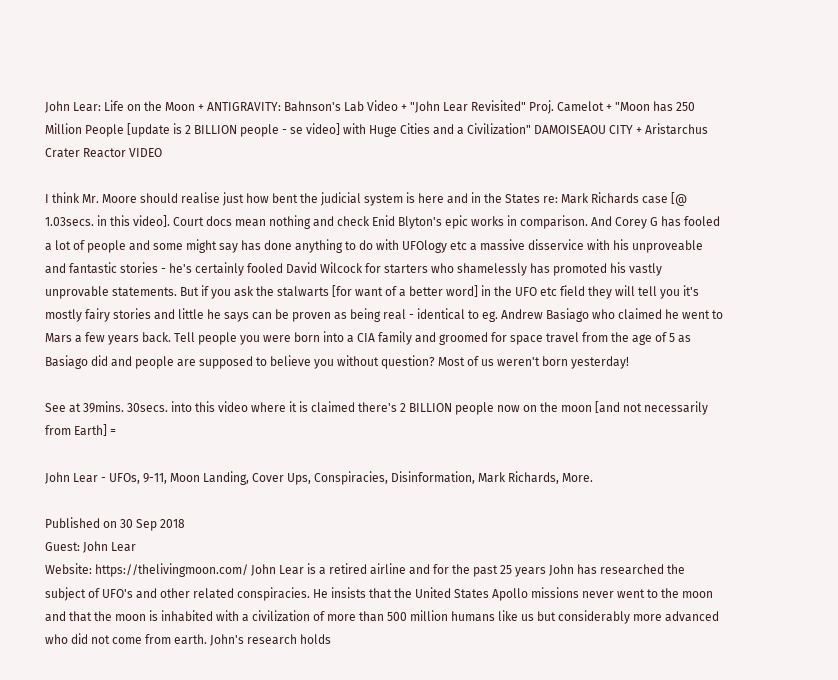John Lear: Life on the Moon + ANTIGRAVITY: Bahnson's Lab Video + "John Lear Revisited" Proj. Camelot + "Moon has 250 Million People [update is 2 BILLION people - se video] with Huge Cities and a Civilization" DAMOISEAOU CITY + Aristarchus Crater Reactor VIDEO

I think Mr. Moore should realise just how bent the judicial system is here and in the States re: Mark Richards case [@ 1.03secs. in this video]. Court docs mean nothing and check Enid Blyton's epic works in comparison. And Corey G has fooled a lot of people and some might say has done anything to do with UFOlogy etc a massive disservice with his unproveable and fantastic stories - he's certainly fooled David Wilcock for starters who shamelessly has promoted his vastly unprovable statements. But if you ask the stalwarts [for want of a better word] in the UFO etc field they will tell you it's mostly fairy stories and little he says can be proven as being real - identical to eg. Andrew Basiago who claimed he went to Mars a few years back. Tell people you were born into a CIA family and groomed for space travel from the age of 5 as Basiago did and people are supposed to believe you without question? Most of us weren't born yesterday!

See at 39mins. 30secs. into this video where it is claimed there's 2 BILLION people now on the moon [and not necessarily from Earth] =

John Lear - UFOs, 9-11, Moon Landing, Cover Ups, Conspiracies, Disinformation, Mark Richards, More.

Published on 30 Sep 2018
Guest: John Lear
Website: https://thelivingmoon.com/ John Lear is a retired airline and for the past 25 years John has researched the subject of UFO's and other related conspiracies. He insists that the United States Apollo missions never went to the moon and that the moon is inhabited with a civilization of more than 500 million humans like us but considerably more advanced who did not come from earth. John's research holds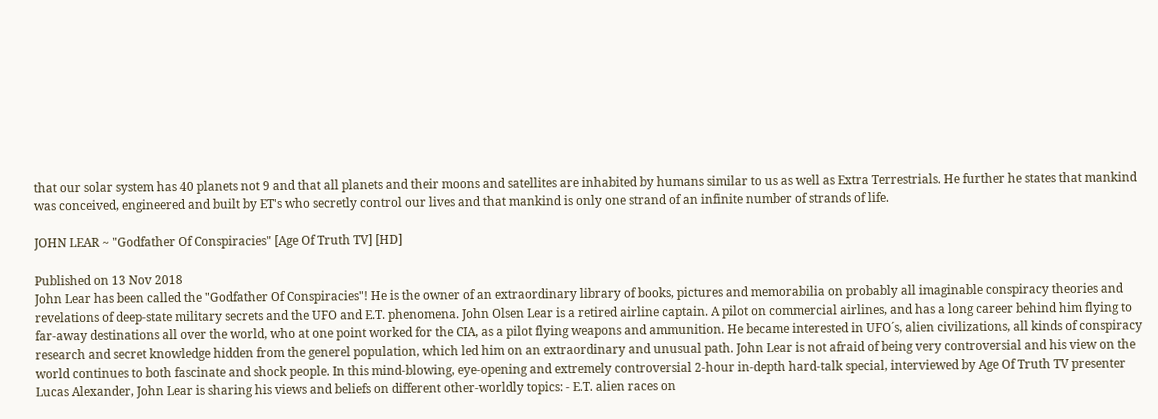that our solar system has 40 planets not 9 and that all planets and their moons and satellites are inhabited by humans similar to us as well as Extra Terrestrials. He further he states that mankind was conceived, engineered and built by ET's who secretly control our lives and that mankind is only one strand of an infinite number of strands of life.

JOHN LEAR ~ "Godfather Of Conspiracies" [Age Of Truth TV] [HD]

Published on 13 Nov 2018
John Lear has been called the "Godfather Of Conspiracies"! He is the owner of an extraordinary library of books, pictures and memorabilia on probably all imaginable conspiracy theories and revelations of deep-state military secrets and the UFO and E.T. phenomena. John Olsen Lear is a retired airline captain. A pilot on commercial airlines, and has a long career behind him flying to far-away destinations all over the world, who at one point worked for the CIA, as a pilot flying weapons and ammunition. He became interested in UFO´s, alien civilizations, all kinds of conspiracy research and secret knowledge hidden from the generel population, which led him on an extraordinary and unusual path. John Lear is not afraid of being very controversial and his view on the world continues to both fascinate and shock people. In this mind-blowing, eye-opening and extremely controversial 2-hour in-depth hard-talk special, interviewed by Age Of Truth TV presenter Lucas Alexander, John Lear is sharing his views and beliefs on different other-worldly topics: - E.T. alien races on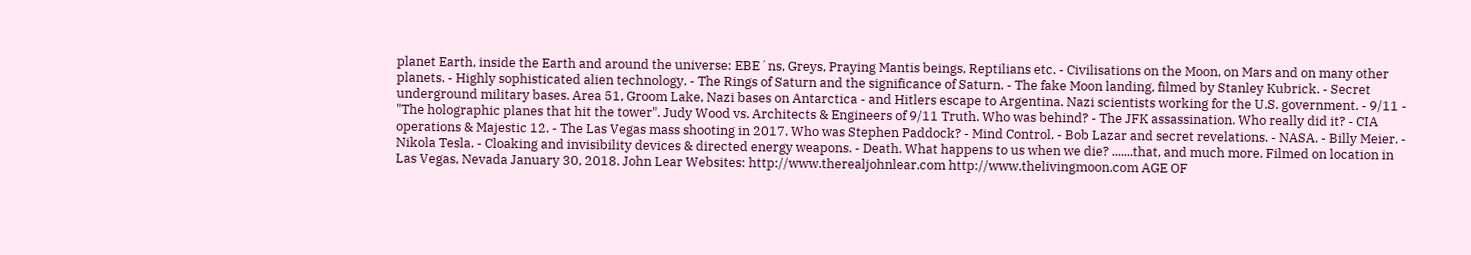planet Earth, inside the Earth and around the universe: EBE´ns, Greys, Praying Mantis beings, Reptilians etc. - Civilisations on the Moon, on Mars and on many other planets. - Highly sophisticated alien technology. - The Rings of Saturn and the significance of Saturn. - The fake Moon landing, filmed by Stanley Kubrick. - Secret underground military bases. Area 51, Groom Lake, Nazi bases on Antarctica - and Hitlers escape to Argentina. Nazi scientists working for the U.S. government. - 9/11 - "The holographic planes that hit the tower". Judy Wood vs. Architects & Engineers of 9/11 Truth. Who was behind? - The JFK assassination. Who really did it? - CIA operations & Majestic 12. - The Las Vegas mass shooting in 2017. Who was Stephen Paddock? - Mind Control. - Bob Lazar and secret revelations. - NASA. - Billy Meier. - Nikola Tesla. - Cloaking and invisibility devices & directed energy weapons. - Death. What happens to us when we die? .......that, and much more. Filmed on location in Las Vegas, Nevada January 30, 2018. John Lear Websites: http://www.therealjohnlear.com http://www.thelivingmoon.com AGE OF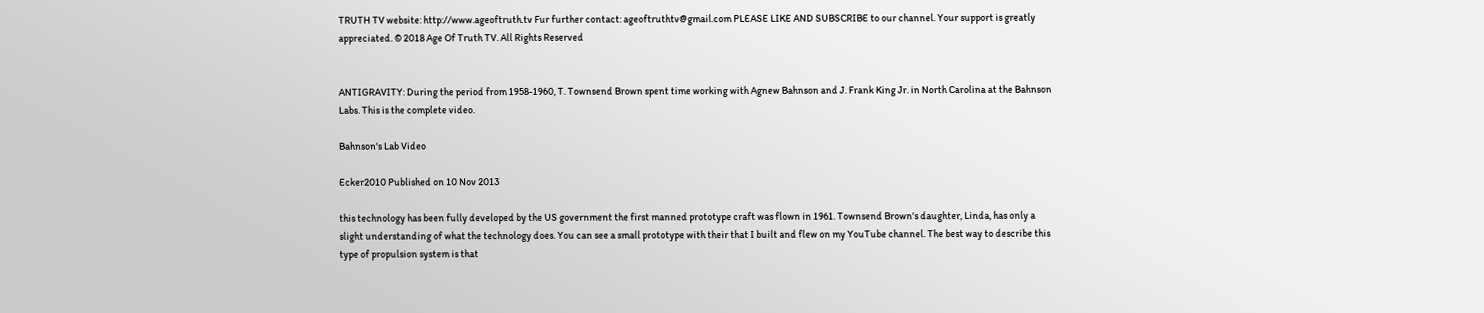TRUTH TV website: http://www.ageoftruth.tv Fur further contact: ageoftruthtv@gmail.com PLEASE LIKE AND SUBSCRIBE to our channel. Your support is greatly appreciated. © 2018 Age Of Truth TV. All Rights Reserved


ANTIGRAVITY: During the period from 1958-1960, T. Townsend Brown spent time working with Agnew Bahnson and J. Frank King Jr. in North Carolina at the Bahnson Labs. This is the complete video.

Bahnson's Lab Video

Ecker2010 Published on 10 Nov 2013

this technology has been fully developed by the US government the first manned prototype craft was flown in 1961. Townsend Brown's daughter, Linda, has only a slight understanding of what the technology does. You can see a small prototype with their that I built and flew on my YouTube channel. The best way to describe this type of propulsion system is that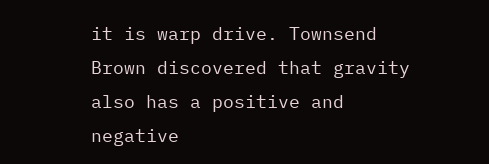it is warp drive. Townsend Brown discovered that gravity also has a positive and negative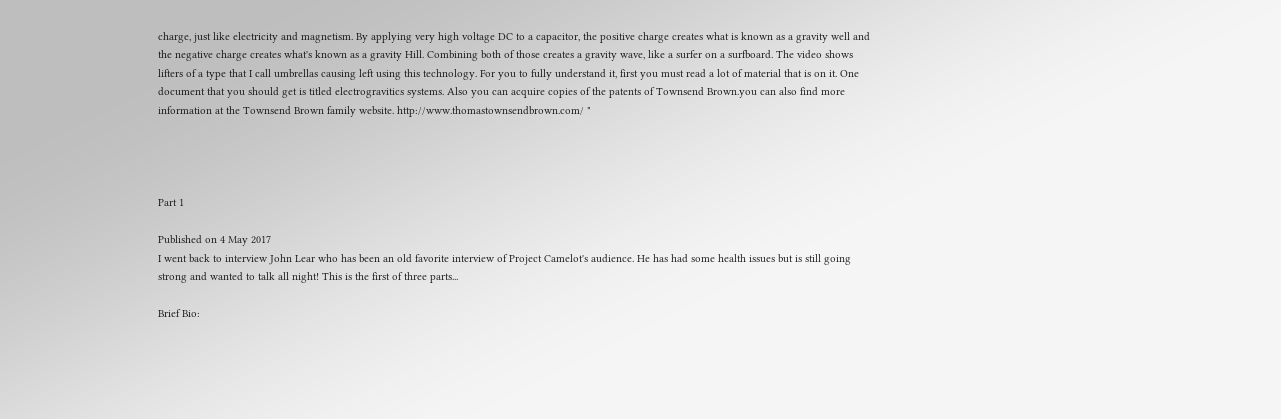charge, just like electricity and magnetism. By applying very high voltage DC to a capacitor, the positive charge creates what is known as a gravity well and the negative charge creates what's known as a gravity Hill. Combining both of those creates a gravity wave, like a surfer on a surfboard. The video shows lifters of a type that I call umbrellas causing left using this technology. For you to fully understand it, first you must read a lot of material that is on it. One document that you should get is titled electrogravitics systems. Also you can acquire copies of the patents of Townsend Brown.you can also find more information at the Townsend Brown family website. http://www.thomastownsendbrown.com/ "




Part 1

Published on 4 May 2017
I went back to interview John Lear who has been an old favorite interview of Project Camelot's audience. He has had some health issues but is still going strong and wanted to talk all night! This is the first of three parts...

Brief Bio: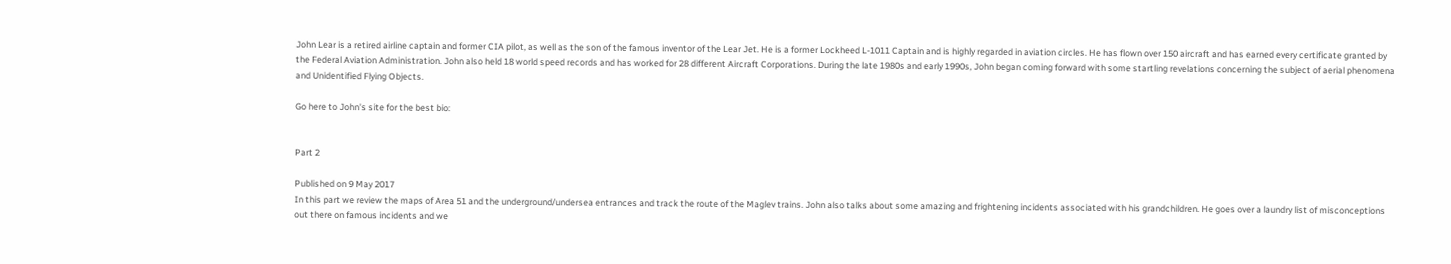John Lear is a retired airline captain and former CIA pilot, as well as the son of the famous inventor of the Lear Jet. He is a former Lockheed L-1011 Captain and is highly regarded in aviation circles. He has flown over 150 aircraft and has earned every certificate granted by the Federal Aviation Administration. John also held 18 world speed records and has worked for 28 different Aircraft Corporations. During the late 1980s and early 1990s, John began coming forward with some startling revelations concerning the subject of aerial phenomena and Unidentified Flying Objects.

Go here to John's site for the best bio:


Part 2

Published on 9 May 2017
In this part we review the maps of Area 51 and the underground/undersea entrances and track the route of the Maglev trains. John also talks about some amazing and frightening incidents associated with his grandchildren. He goes over a laundry list of misconceptions out there on famous incidents and we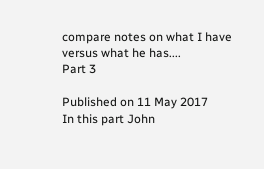compare notes on what I have versus what he has....
Part 3

Published on 11 May 2017
In this part John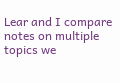Lear and I compare notes on multiple topics we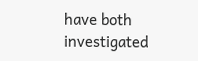have both investigated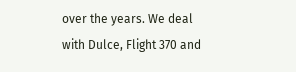over the years. We deal with Dulce, Flight 370 and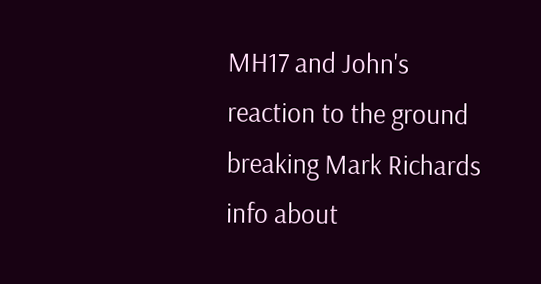MH17 and John's reaction to the ground breaking Mark Richards info about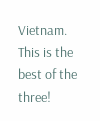Vietnam. This is the best of the three!